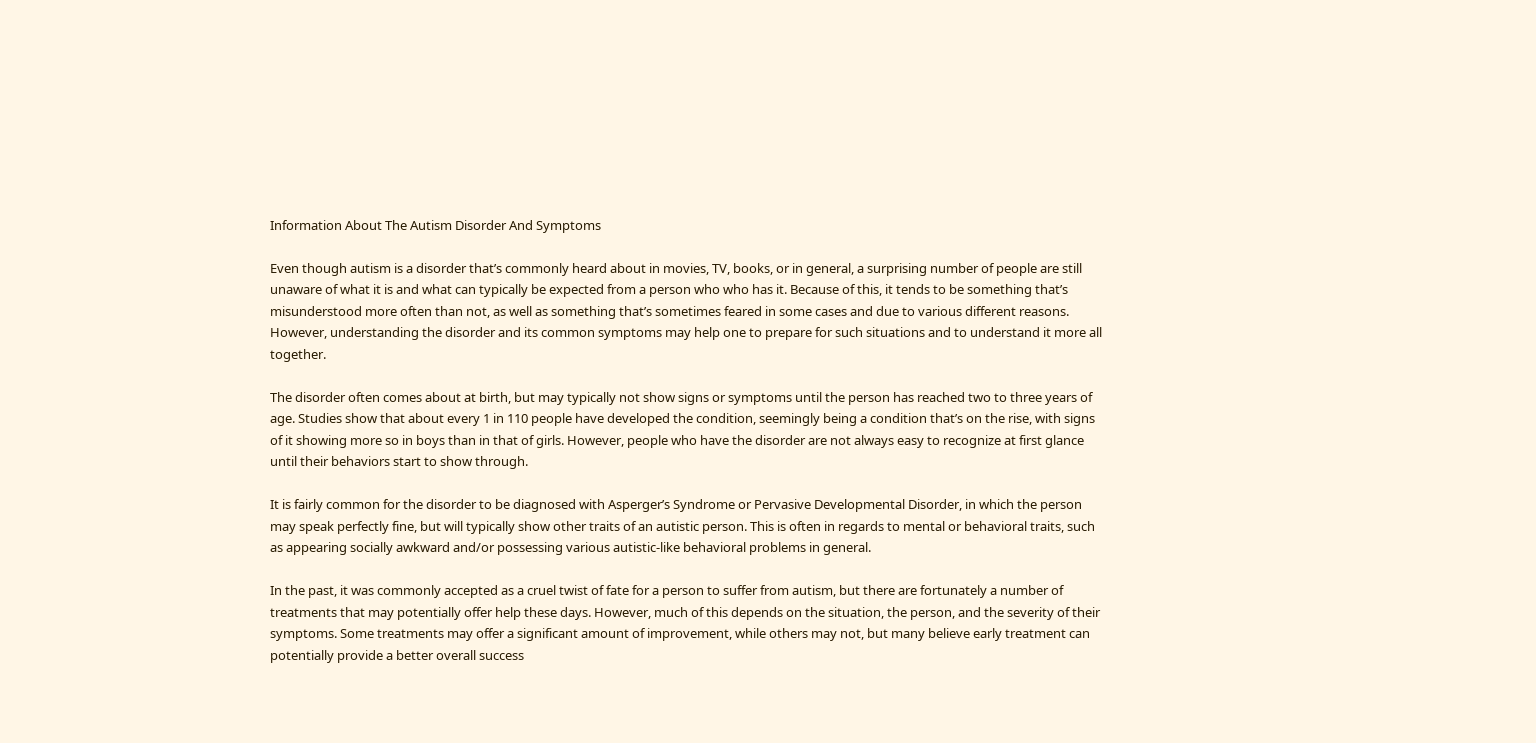Information About The Autism Disorder And Symptoms

Even though autism is a disorder that’s commonly heard about in movies, TV, books, or in general, a surprising number of people are still unaware of what it is and what can typically be expected from a person who who has it. Because of this, it tends to be something that’s misunderstood more often than not, as well as something that’s sometimes feared in some cases and due to various different reasons. However, understanding the disorder and its common symptoms may help one to prepare for such situations and to understand it more all together.

The disorder often comes about at birth, but may typically not show signs or symptoms until the person has reached two to three years of age. Studies show that about every 1 in 110 people have developed the condition, seemingly being a condition that’s on the rise, with signs of it showing more so in boys than in that of girls. However, people who have the disorder are not always easy to recognize at first glance until their behaviors start to show through.

It is fairly common for the disorder to be diagnosed with Asperger’s Syndrome or Pervasive Developmental Disorder, in which the person may speak perfectly fine, but will typically show other traits of an autistic person. This is often in regards to mental or behavioral traits, such as appearing socially awkward and/or possessing various autistic-like behavioral problems in general.

In the past, it was commonly accepted as a cruel twist of fate for a person to suffer from autism, but there are fortunately a number of treatments that may potentially offer help these days. However, much of this depends on the situation, the person, and the severity of their symptoms. Some treatments may offer a significant amount of improvement, while others may not, but many believe early treatment can potentially provide a better overall success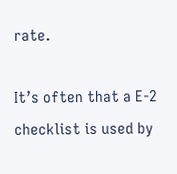rate.

It’s often that a E-2 checklist is used by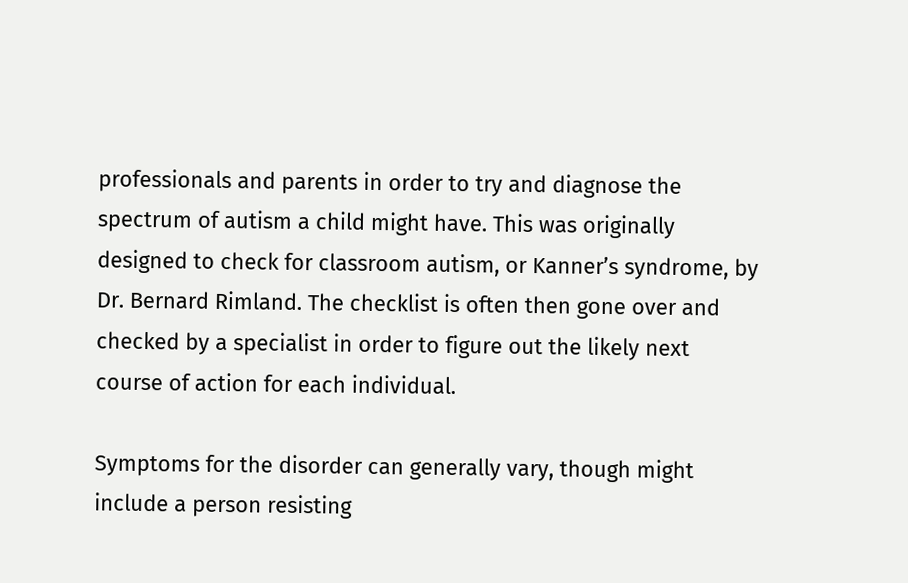professionals and parents in order to try and diagnose the spectrum of autism a child might have. This was originally designed to check for classroom autism, or Kanner’s syndrome, by Dr. Bernard Rimland. The checklist is often then gone over and checked by a specialist in order to figure out the likely next course of action for each individual.

Symptoms for the disorder can generally vary, though might include a person resisting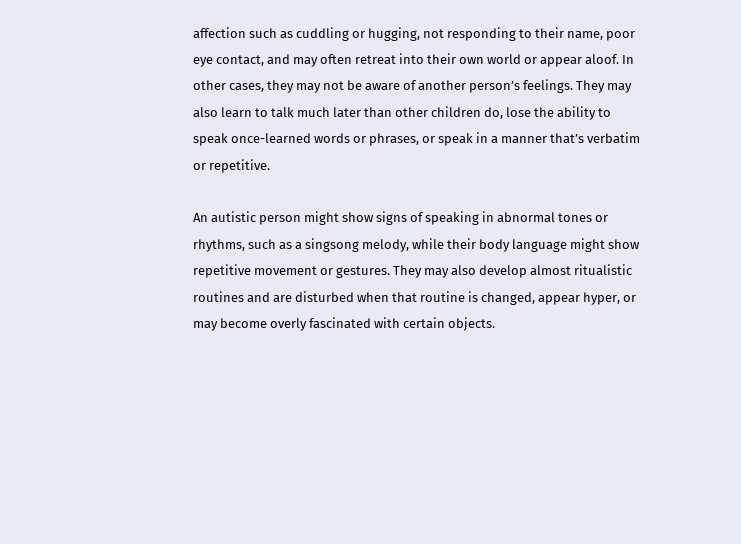affection such as cuddling or hugging, not responding to their name, poor eye contact, and may often retreat into their own world or appear aloof. In other cases, they may not be aware of another person’s feelings. They may also learn to talk much later than other children do, lose the ability to speak once-learned words or phrases, or speak in a manner that’s verbatim or repetitive.

An autistic person might show signs of speaking in abnormal tones or rhythms, such as a singsong melody, while their body language might show repetitive movement or gestures. They may also develop almost ritualistic routines and are disturbed when that routine is changed, appear hyper, or may become overly fascinated with certain objects.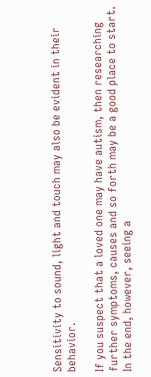Sensitivity to sound, light and touch may also be evident in their behavior.

If you suspect that a loved one may have autism, then researching further symptoms, causes and so forth may be a good place to start. In the end, however, seeing a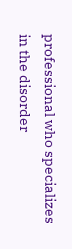professional who specializes in the disorder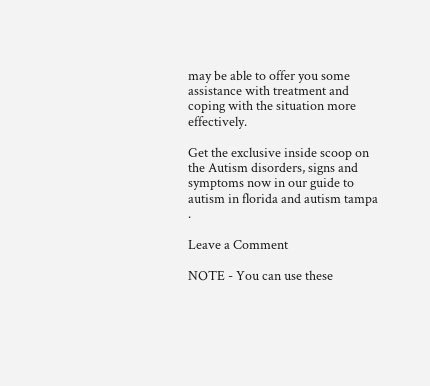may be able to offer you some assistance with treatment and coping with the situation more effectively.

Get the exclusive inside scoop on the Autism disorders, signs and symptoms now in our guide to autism in florida and autism tampa .

Leave a Comment

NOTE - You can use these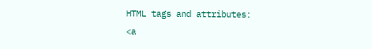HTML tags and attributes:
<a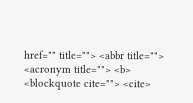href="" title=""> <abbr title=""> <acronym title=""> <b> <blockquote cite=""> <cite>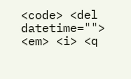<code> <del datetime=""> <em> <i> <q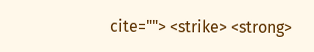cite=""> <strike> <strong>